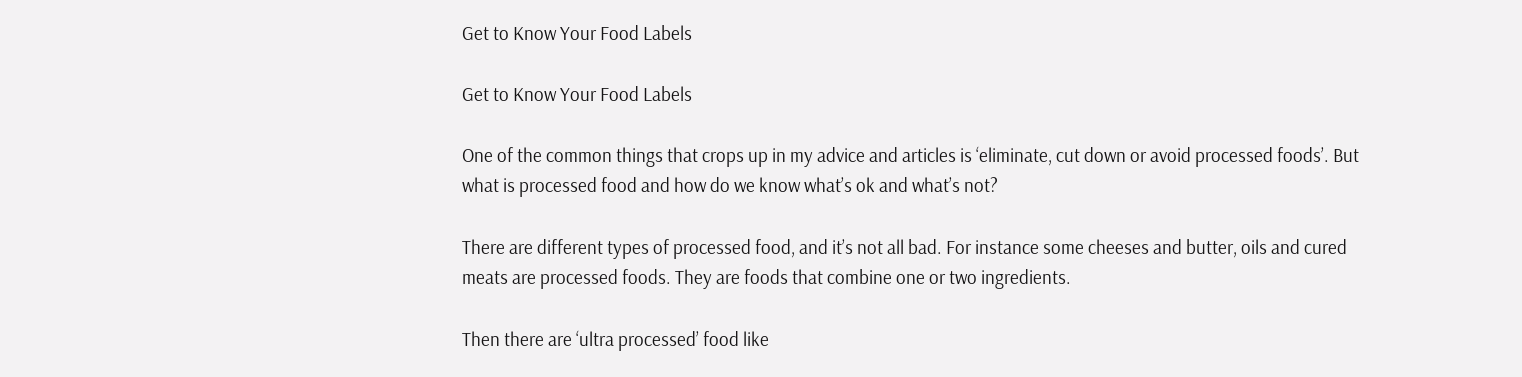Get to Know Your Food Labels

Get to Know Your Food Labels

One of the common things that crops up in my advice and articles is ‘eliminate, cut down or avoid processed foods’. But what is processed food and how do we know what’s ok and what’s not?

There are different types of processed food, and it’s not all bad. For instance some cheeses and butter, oils and cured meats are processed foods. They are foods that combine one or two ingredients.

Then there are ‘ultra processed’ food like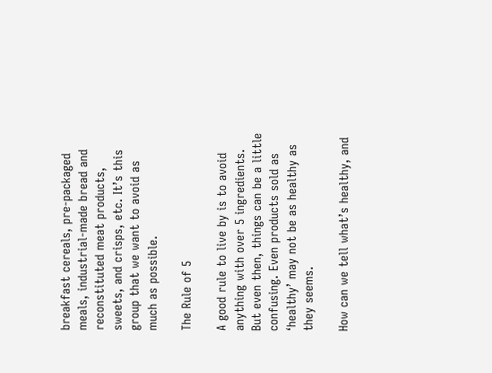breakfast cereals, pre-packaged meals, industrial-made bread and reconstituted meat products, sweets, and crisps, etc. It’s this group that we want to avoid as much as possible.

The Rule of 5

A good rule to live by is to avoid anything with over 5 ingredients. But even then, things can be a little confusing. Even products sold as ‘healthy’ may not be as healthy as they seems.

How can we tell what’s healthy, and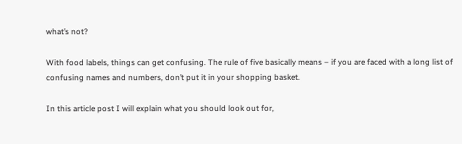what’s not?

With food labels, things can get confusing. The rule of five basically means – if you are faced with a long list of confusing names and numbers, don’t put it in your shopping basket.

In this article post I will explain what you should look out for,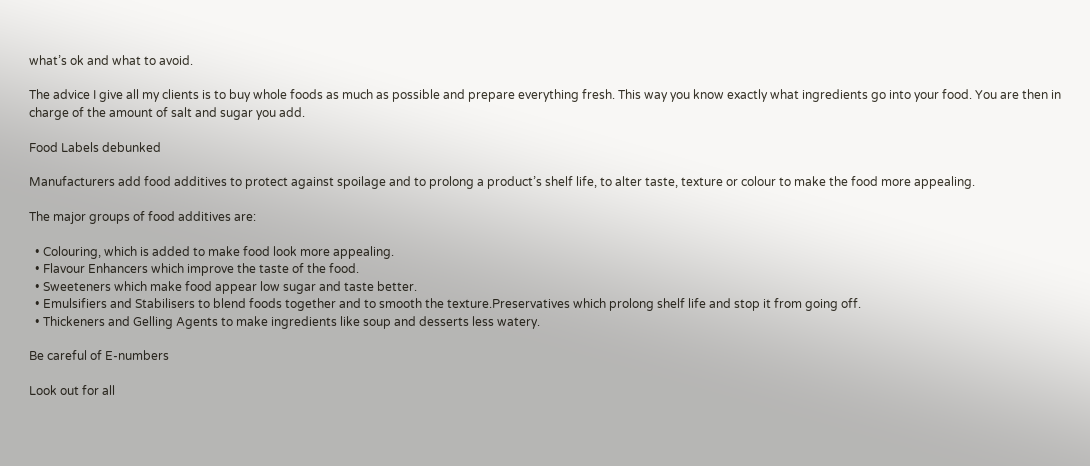what’s ok and what to avoid.

The advice I give all my clients is to buy whole foods as much as possible and prepare everything fresh. This way you know exactly what ingredients go into your food. You are then in charge of the amount of salt and sugar you add.

Food Labels debunked

Manufacturers add food additives to protect against spoilage and to prolong a product’s shelf life, to alter taste, texture or colour to make the food more appealing.

The major groups of food additives are:

  • Colouring, which is added to make food look more appealing.
  • Flavour Enhancers which improve the taste of the food.
  • Sweeteners which make food appear low sugar and taste better.
  • Emulsifiers and Stabilisers to blend foods together and to smooth the texture.Preservatives which prolong shelf life and stop it from going off.
  • Thickeners and Gelling Agents to make ingredients like soup and desserts less watery.

Be careful of E-numbers

Look out for all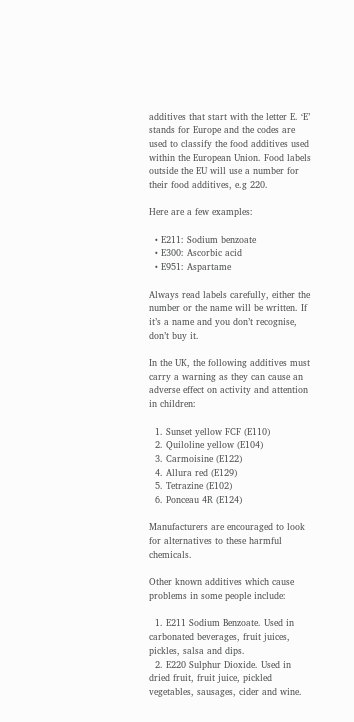additives that start with the letter E. ‘E’ stands for Europe and the codes are used to classify the food additives used within the European Union. Food labels outside the EU will use a number for their food additives, e.g 220.

Here are a few examples:

  • E211: Sodium benzoate
  • E300: Ascorbic acid
  • E951: Aspartame

Always read labels carefully, either the number or the name will be written. If it’s a name and you don’t recognise, don’t buy it.

In the UK, the following additives must carry a warning as they can cause an adverse effect on activity and attention in children:

  1. Sunset yellow FCF (E110)
  2. Quiloline yellow (E104)
  3. Carmoisine (E122)
  4. Allura red (E129)
  5. Tetrazine (E102)
  6. Ponceau 4R (E124)

Manufacturers are encouraged to look for alternatives to these harmful chemicals.

Other known additives which cause problems in some people include:

  1. E211 Sodium Benzoate. Used in carbonated beverages, fruit juices, pickles, salsa and dips.
  2. E220 Sulphur Dioxide. Used in dried fruit, fruit juice, pickled vegetables, sausages, cider and wine.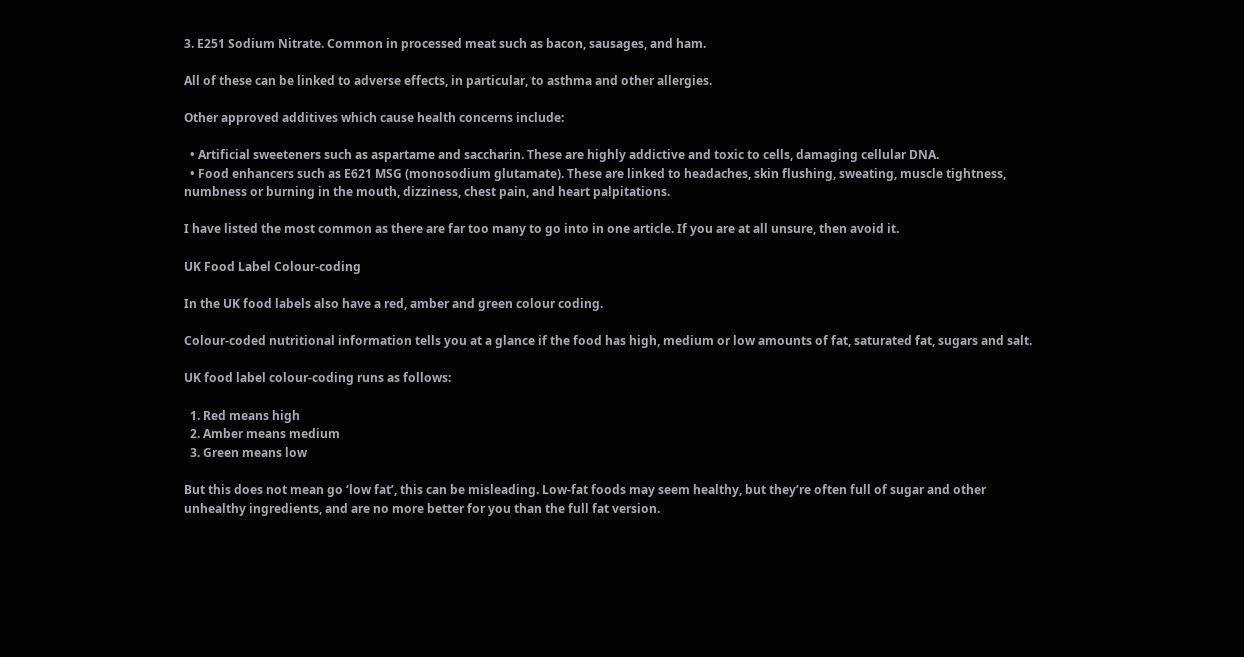3. E251 Sodium Nitrate. Common in processed meat such as bacon, sausages, and ham.

All of these can be linked to adverse effects, in particular, to asthma and other allergies.

Other approved additives which cause health concerns include:

  • Artificial sweeteners such as aspartame and saccharin. These are highly addictive and toxic to cells, damaging cellular DNA.
  • Food enhancers such as E621 MSG (monosodium glutamate). These are linked to headaches, skin flushing, sweating, muscle tightness, numbness or burning in the mouth, dizziness, chest pain, and heart palpitations.

I have listed the most common as there are far too many to go into in one article. If you are at all unsure, then avoid it.

UK Food Label Colour-coding

In the UK food labels also have a red, amber and green colour coding.

Colour-coded nutritional information tells you at a glance if the food has high, medium or low amounts of fat, saturated fat, sugars and salt.

UK food label colour-coding runs as follows:

  1. Red means high
  2. Amber means medium
  3. Green means low

But this does not mean go ‘low fat’, this can be misleading. Low-fat foods may seem healthy, but they’re often full of sugar and other unhealthy ingredients, and are no more better for you than the full fat version.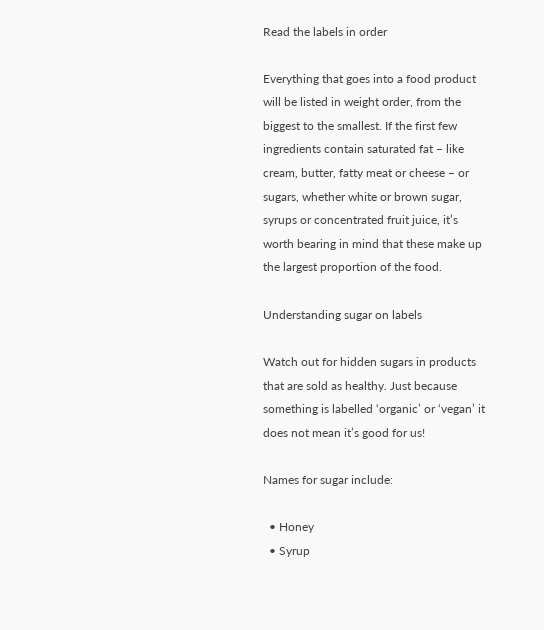Read the labels in order

Everything that goes into a food product will be listed in weight order, from the biggest to the smallest. If the first few ingredients contain saturated fat – like cream, butter, fatty meat or cheese – or sugars, whether white or brown sugar, syrups or concentrated fruit juice, it’s worth bearing in mind that these make up the largest proportion of the food.

Understanding sugar on labels

Watch out for hidden sugars in products that are sold as healthy. Just because something is labelled ‘organic’ or ‘vegan’ it does not mean it’s good for us!

Names for sugar include:

  • Honey
  • Syrup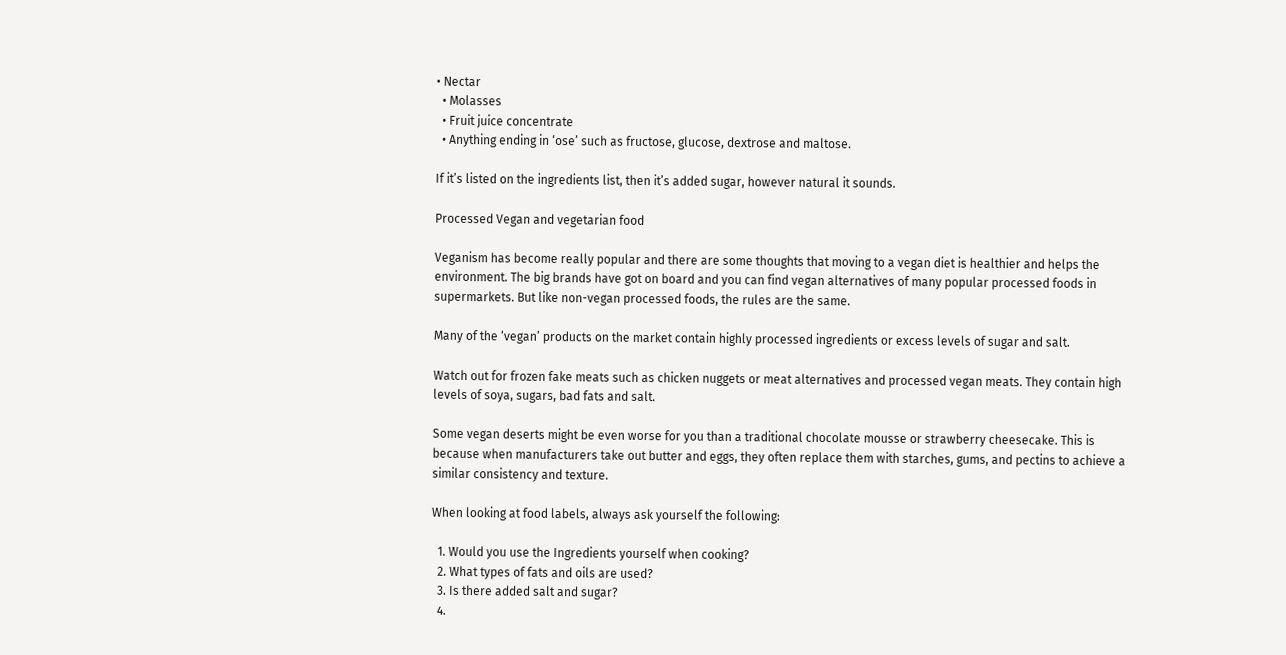• Nectar
  • Molasses
  • Fruit juice concentrate
  • Anything ending in ‘ose’ such as fructose, glucose, dextrose and maltose.

If it’s listed on the ingredients list, then it’s added sugar, however natural it sounds.

Processed Vegan and vegetarian food

Veganism has become really popular and there are some thoughts that moving to a vegan diet is healthier and helps the environment. The big brands have got on board and you can find vegan alternatives of many popular processed foods in supermarkets. But like non-vegan processed foods, the rules are the same.

Many of the ‘vegan’ products on the market contain highly processed ingredients or excess levels of sugar and salt.

Watch out for frozen fake meats such as chicken nuggets or meat alternatives and processed vegan meats. They contain high levels of soya, sugars, bad fats and salt.

Some vegan deserts might be even worse for you than a traditional chocolate mousse or strawberry cheesecake. This is because when manufacturers take out butter and eggs, they often replace them with starches, gums, and pectins to achieve a similar consistency and texture.

When looking at food labels, always ask yourself the following:

  1. Would you use the Ingredients yourself when cooking?
  2. What types of fats and oils are used?
  3. Is there added salt and sugar?
  4.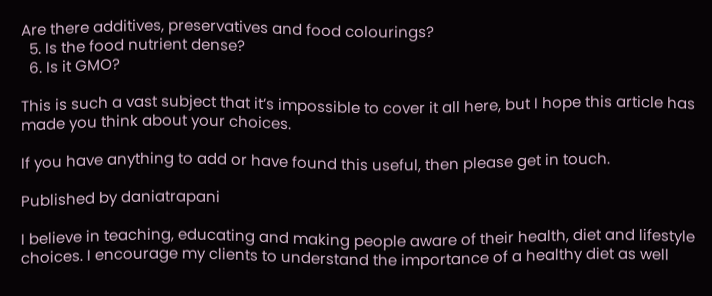Are there additives, preservatives and food colourings?
  5. Is the food nutrient dense?
  6. Is it GMO?

This is such a vast subject that it’s impossible to cover it all here, but I hope this article has made you think about your choices.

If you have anything to add or have found this useful, then please get in touch.

Published by daniatrapani

I believe in teaching, educating and making people aware of their health, diet and lifestyle choices. I encourage my clients to understand the importance of a healthy diet as well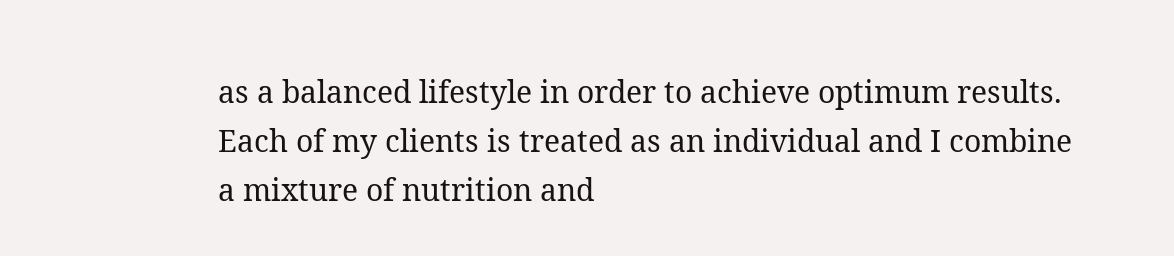as a balanced lifestyle in order to achieve optimum results. Each of my clients is treated as an individual and I combine a mixture of nutrition and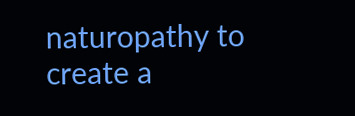naturopathy to create a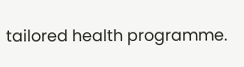tailored health programme.